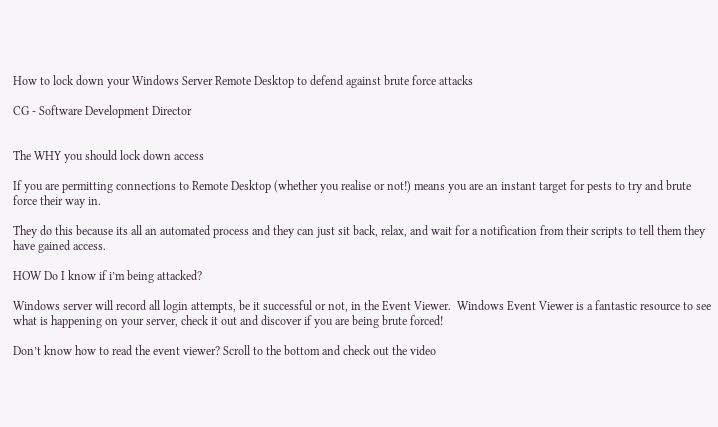How to lock down your Windows Server Remote Desktop to defend against brute force attacks

CG - Software Development Director


The WHY you should lock down access

If you are permitting connections to Remote Desktop (whether you realise or not!) means you are an instant target for pests to try and brute force their way in.

They do this because its all an automated process and they can just sit back, relax, and wait for a notification from their scripts to tell them they have gained access.

HOW Do I know if i’m being attacked?

Windows server will record all login attempts, be it successful or not, in the Event Viewer.  Windows Event Viewer is a fantastic resource to see what is happening on your server, check it out and discover if you are being brute forced!

Don’t know how to read the event viewer? Scroll to the bottom and check out the video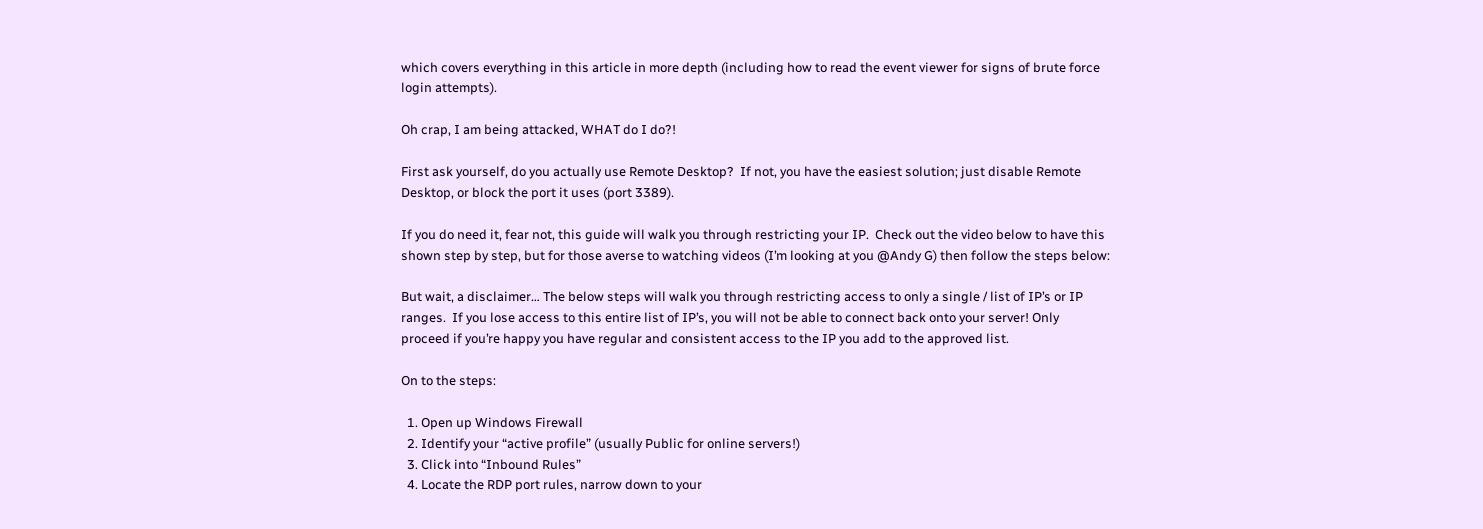which covers everything in this article in more depth (including how to read the event viewer for signs of brute force login attempts).

Oh crap, I am being attacked, WHAT do I do?!

First ask yourself, do you actually use Remote Desktop?  If not, you have the easiest solution; just disable Remote Desktop, or block the port it uses (port 3389).

If you do need it, fear not, this guide will walk you through restricting your IP.  Check out the video below to have this shown step by step, but for those averse to watching videos (I’m looking at you @Andy G) then follow the steps below:

But wait, a disclaimer… The below steps will walk you through restricting access to only a single / list of IP’s or IP ranges.  If you lose access to this entire list of IP’s, you will not be able to connect back onto your server! Only proceed if you’re happy you have regular and consistent access to the IP you add to the approved list.

On to the steps:

  1. Open up Windows Firewall
  2. Identify your “active profile” (usually Public for online servers!)
  3. Click into “Inbound Rules”
  4. Locate the RDP port rules, narrow down to your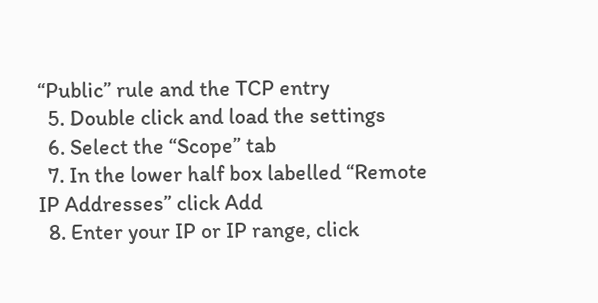“Public” rule and the TCP entry
  5. Double click and load the settings
  6. Select the “Scope” tab
  7. In the lower half box labelled “Remote IP Addresses” click Add
  8. Enter your IP or IP range, click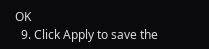OK
  9. Click Apply to save the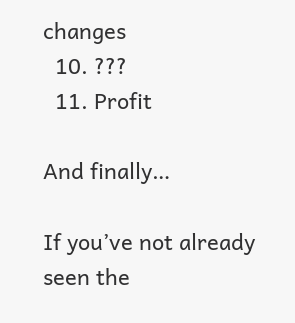changes
  10. ???
  11. Profit

And finally…

If you’ve not already seen the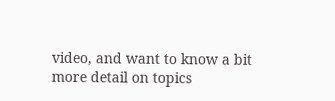video, and want to know a bit more detail on topics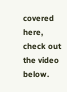covered here, check out the video below.